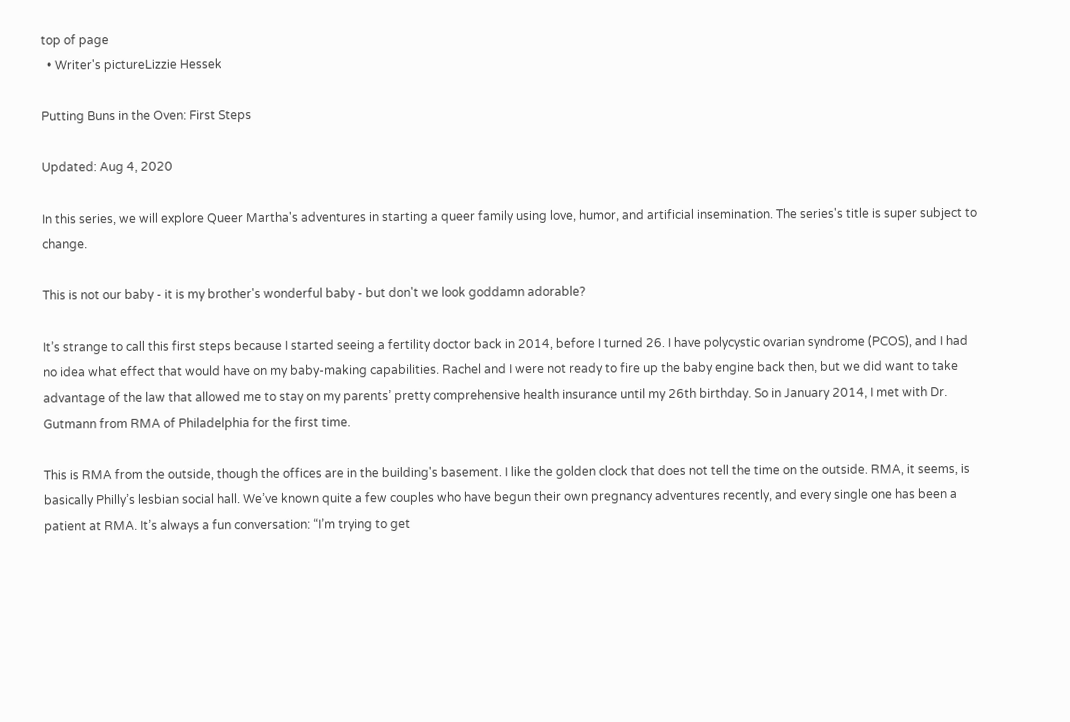top of page
  • Writer's pictureLizzie Hessek

Putting Buns in the Oven: First Steps

Updated: Aug 4, 2020

In this series, we will explore Queer Martha's adventures in starting a queer family using love, humor, and artificial insemination. The series's title is super subject to change.

This is not our baby - it is my brother's wonderful baby - but don't we look goddamn adorable?

It’s strange to call this first steps because I started seeing a fertility doctor back in 2014, before I turned 26. I have polycystic ovarian syndrome (PCOS), and I had no idea what effect that would have on my baby-making capabilities. Rachel and I were not ready to fire up the baby engine back then, but we did want to take advantage of the law that allowed me to stay on my parents’ pretty comprehensive health insurance until my 26th birthday. So in January 2014, I met with Dr. Gutmann from RMA of Philadelphia for the first time.

This is RMA from the outside, though the offices are in the building's basement. I like the golden clock that does not tell the time on the outside. RMA, it seems, is basically Philly’s lesbian social hall. We’ve known quite a few couples who have begun their own pregnancy adventures recently, and every single one has been a patient at RMA. It’s always a fun conversation: “I’m trying to get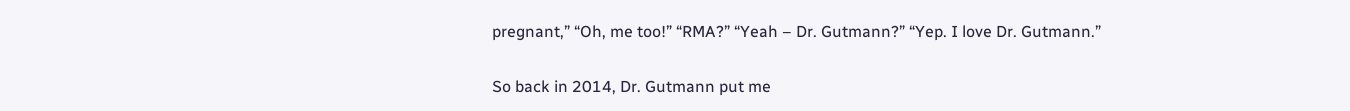pregnant,” “Oh, me too!” “RMA?” “Yeah – Dr. Gutmann?” “Yep. I love Dr. Gutmann.”

So back in 2014, Dr. Gutmann put me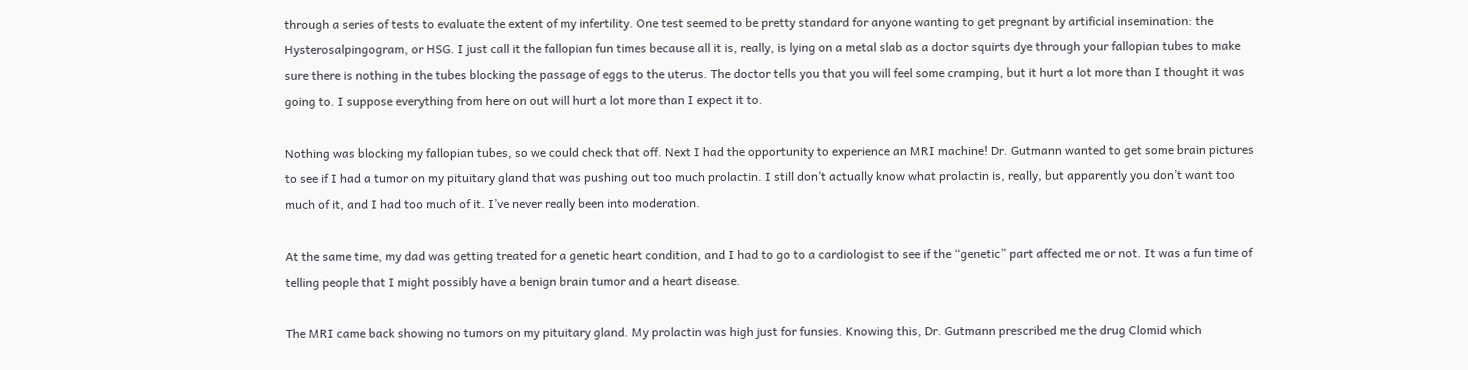through a series of tests to evaluate the extent of my infertility. One test seemed to be pretty standard for anyone wanting to get pregnant by artificial insemination: the Hysterosalpingogram, or HSG. I just call it the fallopian fun times because all it is, really, is lying on a metal slab as a doctor squirts dye through your fallopian tubes to make sure there is nothing in the tubes blocking the passage of eggs to the uterus. The doctor tells you that you will feel some cramping, but it hurt a lot more than I thought it was going to. I suppose everything from here on out will hurt a lot more than I expect it to.

Nothing was blocking my fallopian tubes, so we could check that off. Next I had the opportunity to experience an MRI machine! Dr. Gutmann wanted to get some brain pictures to see if I had a tumor on my pituitary gland that was pushing out too much prolactin. I still don’t actually know what prolactin is, really, but apparently you don’t want too much of it, and I had too much of it. I’ve never really been into moderation.

At the same time, my dad was getting treated for a genetic heart condition, and I had to go to a cardiologist to see if the “genetic” part affected me or not. It was a fun time of telling people that I might possibly have a benign brain tumor and a heart disease.

The MRI came back showing no tumors on my pituitary gland. My prolactin was high just for funsies. Knowing this, Dr. Gutmann prescribed me the drug Clomid which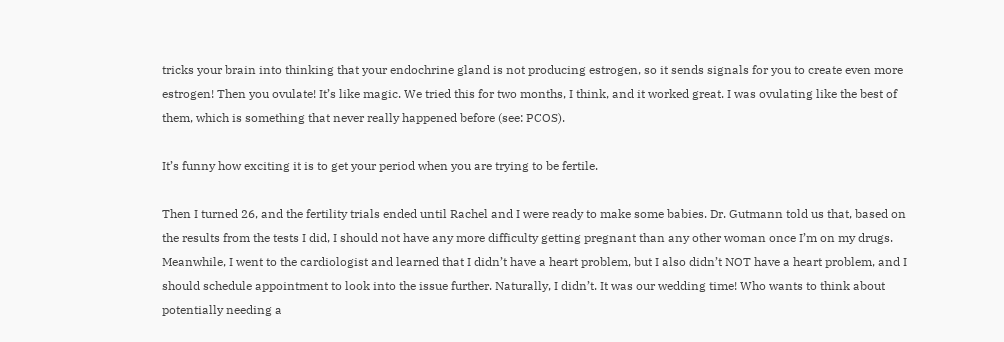tricks your brain into thinking that your endochrine gland is not producing estrogen, so it sends signals for you to create even more estrogen! Then you ovulate! It’s like magic. We tried this for two months, I think, and it worked great. I was ovulating like the best of them, which is something that never really happened before (see: PCOS).

It’s funny how exciting it is to get your period when you are trying to be fertile.

Then I turned 26, and the fertility trials ended until Rachel and I were ready to make some babies. Dr. Gutmann told us that, based on the results from the tests I did, I should not have any more difficulty getting pregnant than any other woman once I’m on my drugs. Meanwhile, I went to the cardiologist and learned that I didn’t have a heart problem, but I also didn’t NOT have a heart problem, and I should schedule appointment to look into the issue further. Naturally, I didn’t. It was our wedding time! Who wants to think about potentially needing a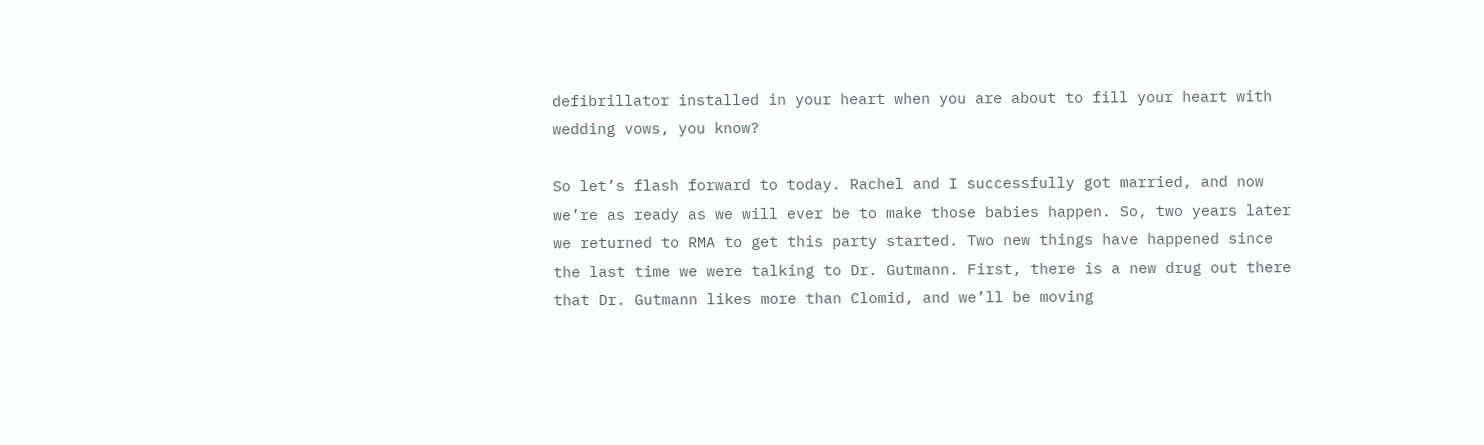defibrillator installed in your heart when you are about to fill your heart with wedding vows, you know?

So let’s flash forward to today. Rachel and I successfully got married, and now we’re as ready as we will ever be to make those babies happen. So, two years later we returned to RMA to get this party started. Two new things have happened since the last time we were talking to Dr. Gutmann. First, there is a new drug out there that Dr. Gutmann likes more than Clomid, and we’ll be moving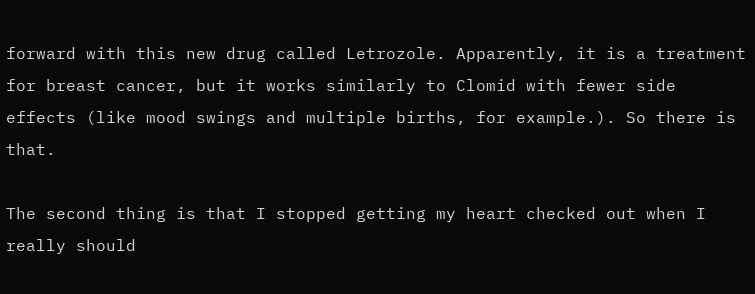forward with this new drug called Letrozole. Apparently, it is a treatment for breast cancer, but it works similarly to Clomid with fewer side effects (like mood swings and multiple births, for example.). So there is that.

The second thing is that I stopped getting my heart checked out when I really should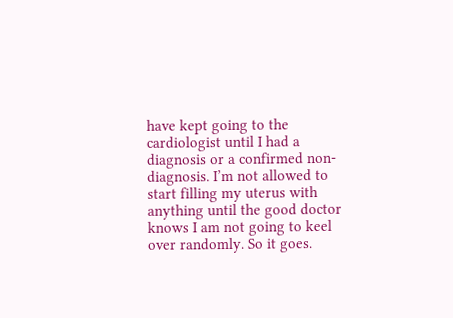have kept going to the cardiologist until I had a diagnosis or a confirmed non-diagnosis. I’m not allowed to start filling my uterus with anything until the good doctor knows I am not going to keel over randomly. So it goes.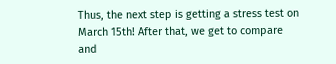Thus, the next step is getting a stress test on March 15th! After that, we get to compare and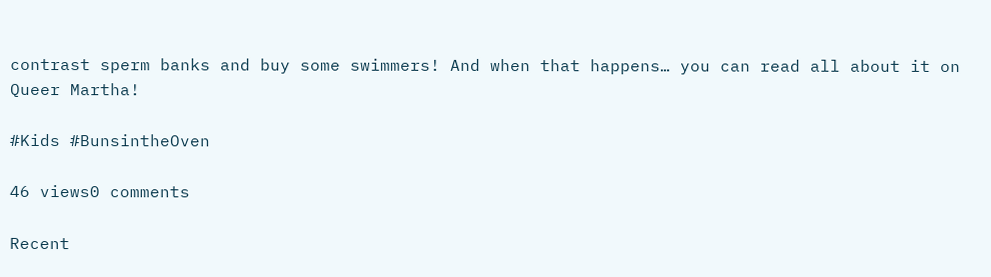contrast sperm banks and buy some swimmers! And when that happens… you can read all about it on Queer Martha!

#Kids #BunsintheOven

46 views0 comments

Recent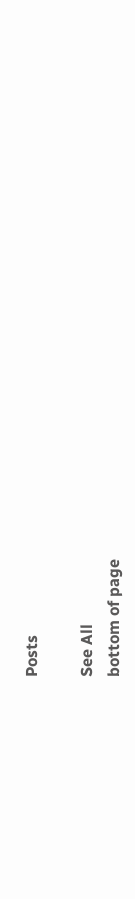Posts

See All
bottom of page